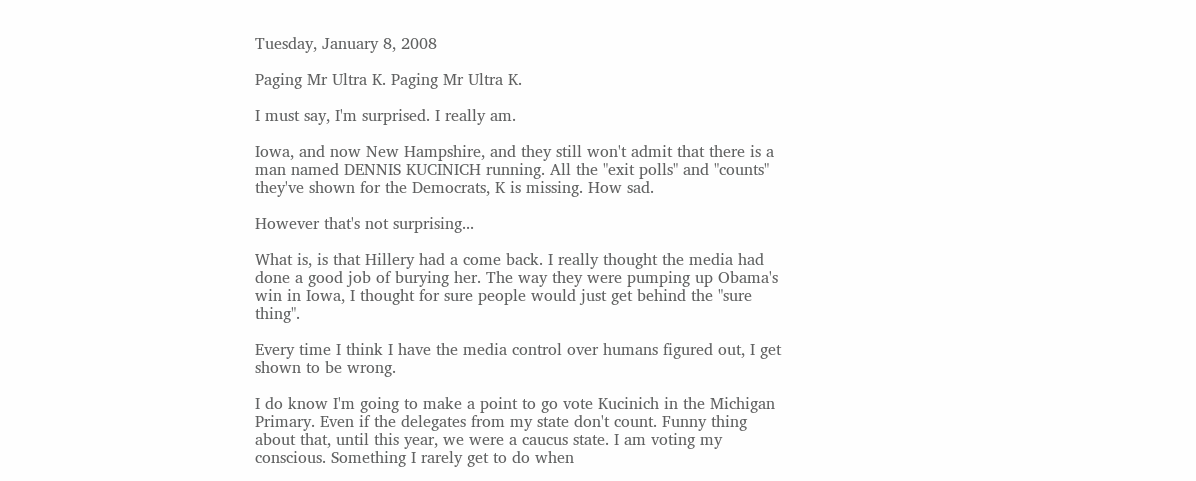Tuesday, January 8, 2008

Paging Mr Ultra K. Paging Mr Ultra K.

I must say, I'm surprised. I really am.

Iowa, and now New Hampshire, and they still won't admit that there is a man named DENNIS KUCINICH running. All the "exit polls" and "counts" they've shown for the Democrats, K is missing. How sad.

However that's not surprising...

What is, is that Hillery had a come back. I really thought the media had done a good job of burying her. The way they were pumping up Obama's win in Iowa, I thought for sure people would just get behind the "sure thing".

Every time I think I have the media control over humans figured out, I get shown to be wrong.

I do know I'm going to make a point to go vote Kucinich in the Michigan Primary. Even if the delegates from my state don't count. Funny thing about that, until this year, we were a caucus state. I am voting my conscious. Something I rarely get to do when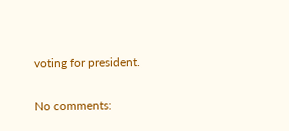voting for president.

No comments: